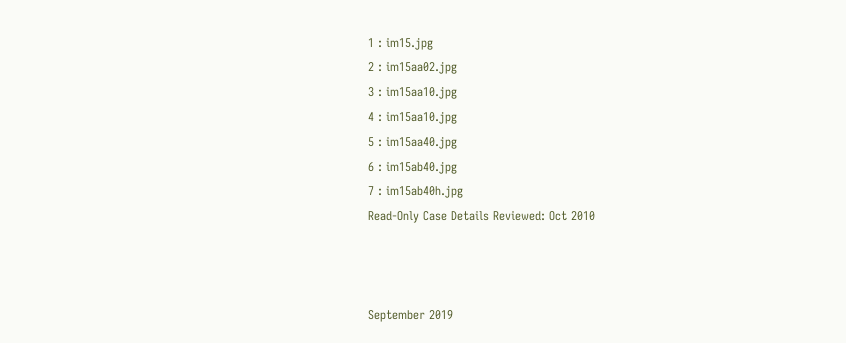1 : im15.jpg
2 : im15aa02.jpg
3 : im15aa10.jpg
4 : im15aa10.jpg
5 : im15aa40.jpg
6 : im15ab40.jpg
7 : im15ab40h.jpg
Read-Only Case Details Reviewed: Oct 2010



September 2019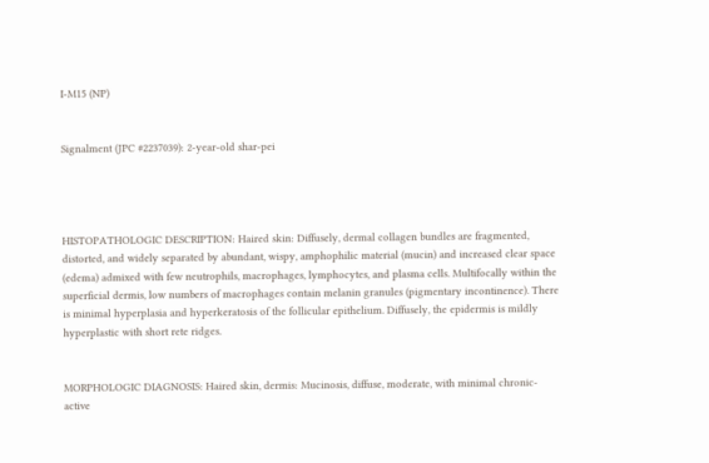I-M15 (NP)


Signalment (JPC #2237039): 2-year-old shar-pei




HISTOPATHOLOGIC DESCRIPTION: Haired skin: Diffusely, dermal collagen bundles are fragmented, distorted, and widely separated by abundant, wispy, amphophilic material (mucin) and increased clear space (edema) admixed with few neutrophils, macrophages, lymphocytes, and plasma cells. Multifocally within the superficial dermis, low numbers of macrophages contain melanin granules (pigmentary incontinence). There is minimal hyperplasia and hyperkeratosis of the follicular epithelium. Diffusely, the epidermis is mildly hyperplastic with short rete ridges.


MORPHOLOGIC DIAGNOSIS: Haired skin, dermis: Mucinosis, diffuse, moderate, with minimal chronic-active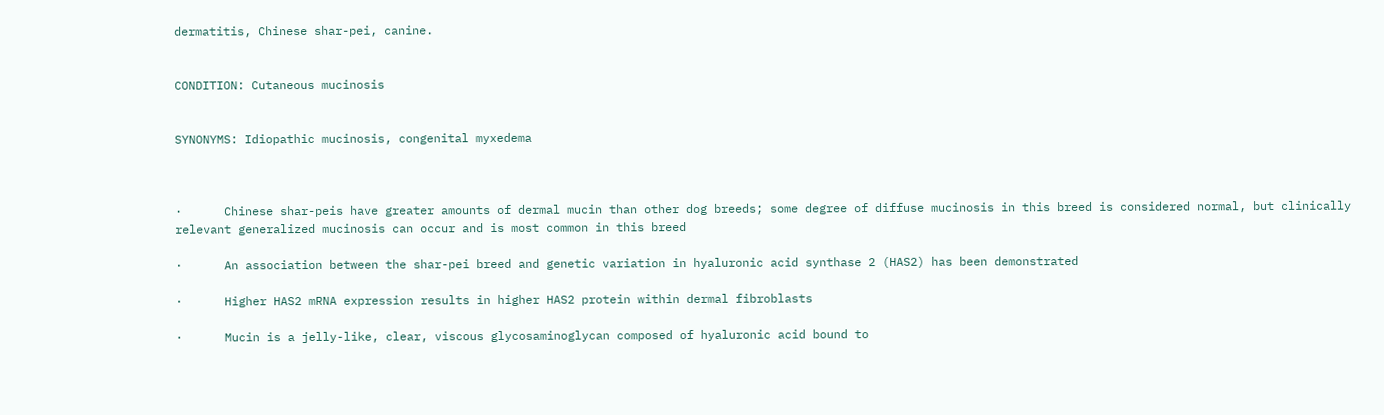dermatitis, Chinese shar-pei, canine.


CONDITION: Cutaneous mucinosis


SYNONYMS: Idiopathic mucinosis, congenital myxedema



·      Chinese shar-peis have greater amounts of dermal mucin than other dog breeds; some degree of diffuse mucinosis in this breed is considered normal, but clinically relevant generalized mucinosis can occur and is most common in this breed

·      An association between the shar-pei breed and genetic variation in hyaluronic acid synthase 2 (HAS2) has been demonstrated

·      Higher HAS2 mRNA expression results in higher HAS2 protein within dermal fibroblasts

·      Mucin is a jelly-like, clear, viscous glycosaminoglycan composed of hyaluronic acid bound to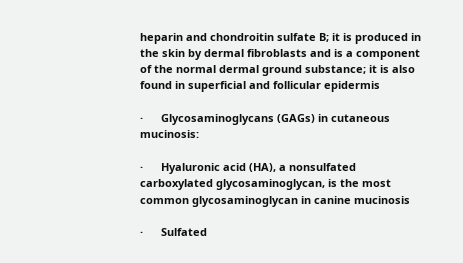heparin and chondroitin sulfate B; it is produced in the skin by dermal fibroblasts and is a component of the normal dermal ground substance; it is also found in superficial and follicular epidermis

·      Glycosaminoglycans (GAGs) in cutaneous mucinosis:

·      Hyaluronic acid (HA), a nonsulfated carboxylated glycosaminoglycan, is the most common glycosaminoglycan in canine mucinosis

·      Sulfated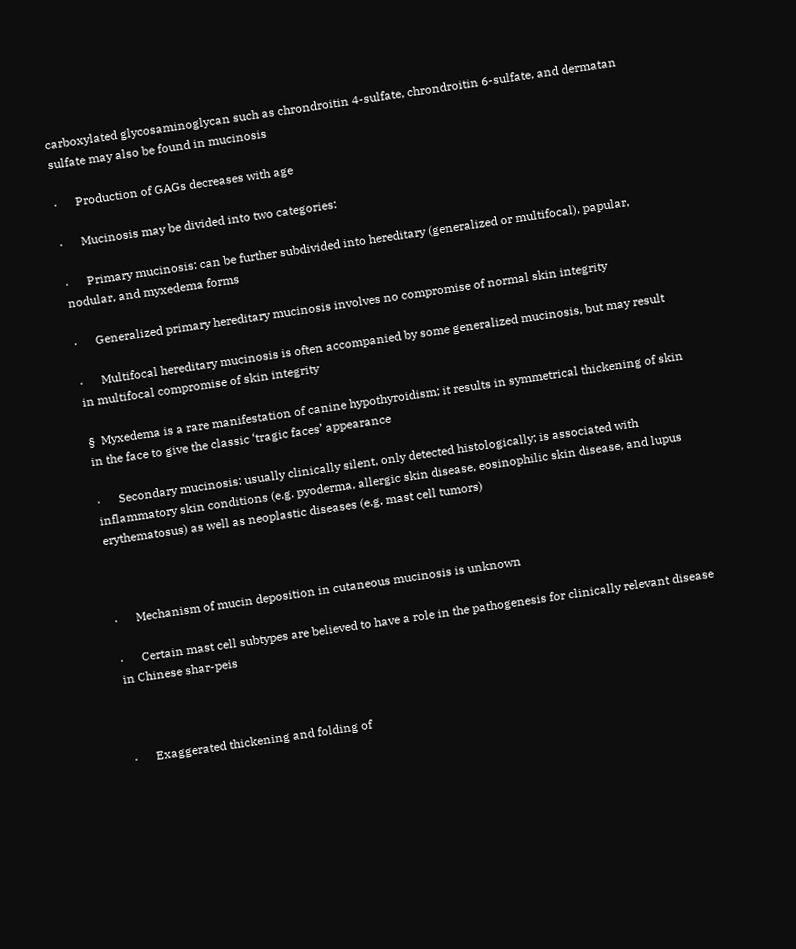carboxylated glycosaminoglycan such as chrondroitin 4-sulfate, chrondroitin 6-sulfate, and dermatan sulfate may also be found in mucinosis

·      Production of GAGs decreases with age

·      Mucinosis may be divided into two categories:

·      Primary mucinosis: can be further subdivided into hereditary (generalized or multifocal), papular, nodular, and myxedema forms

·      Generalized primary hereditary mucinosis involves no compromise of normal skin integrity

·      Multifocal hereditary mucinosis is often accompanied by some generalized mucinosis, but may result in multifocal compromise of skin integrity

§  Myxedema is a rare manifestation of canine hypothyroidism; it results in symmetrical thickening of skin in the face to give the classic ‘tragic faces’ appearance

·      Secondary mucinosis: usually clinically silent, only detected histologically; is associated with inflammatory skin conditions (e.g. pyoderma, allergic skin disease, eosinophilic skin disease, and lupus erythematosus) as well as neoplastic diseases (e.g. mast cell tumors)



·      Mechanism of mucin deposition in cutaneous mucinosis is unknown

·      Certain mast cell subtypes are believed to have a role in the pathogenesis for clinically relevant disease in Chinese shar-peis



·      Exaggerated thickening and folding of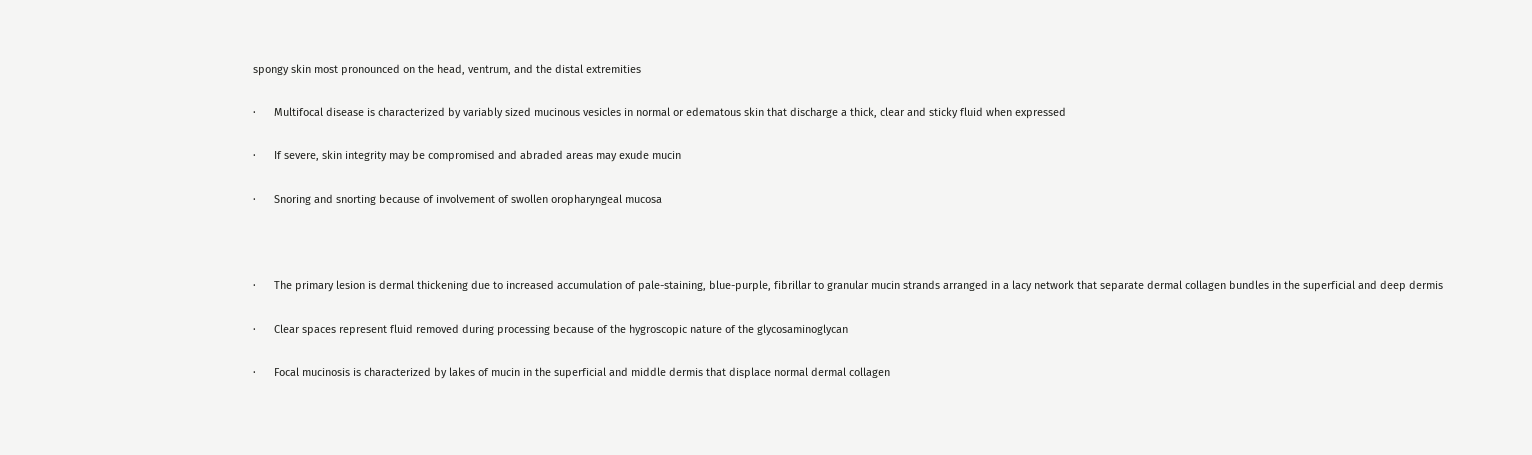spongy skin most pronounced on the head, ventrum, and the distal extremities

·      Multifocal disease is characterized by variably sized mucinous vesicles in normal or edematous skin that discharge a thick, clear and sticky fluid when expressed

·      If severe, skin integrity may be compromised and abraded areas may exude mucin

·      Snoring and snorting because of involvement of swollen oropharyngeal mucosa



·      The primary lesion is dermal thickening due to increased accumulation of pale-staining, blue-purple, fibrillar to granular mucin strands arranged in a lacy network that separate dermal collagen bundles in the superficial and deep dermis

·      Clear spaces represent fluid removed during processing because of the hygroscopic nature of the glycosaminoglycan

·      Focal mucinosis is characterized by lakes of mucin in the superficial and middle dermis that displace normal dermal collagen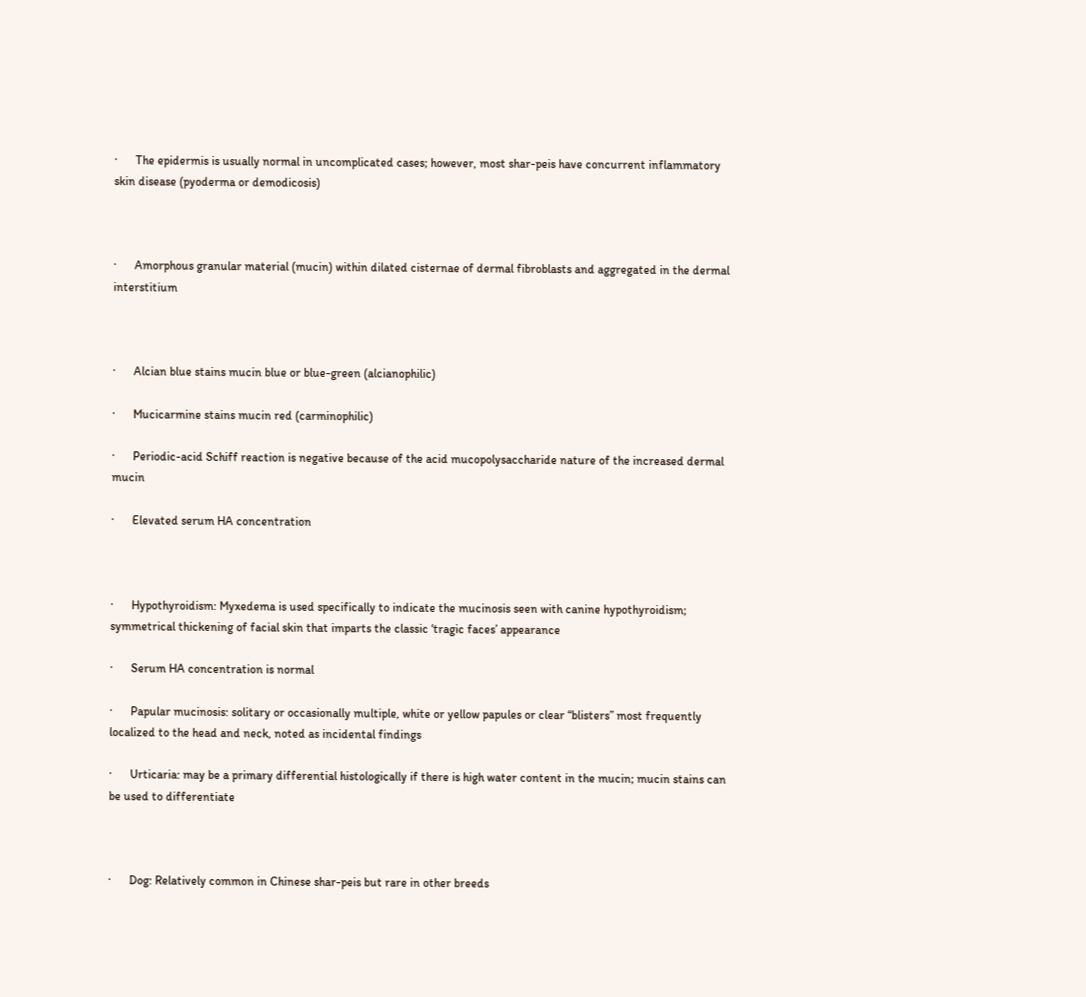·      The epidermis is usually normal in uncomplicated cases; however, most shar-peis have concurrent inflammatory skin disease (pyoderma or demodicosis)



·      Amorphous granular material (mucin) within dilated cisternae of dermal fibroblasts and aggregated in the dermal interstitium



·      Alcian blue stains mucin blue or blue-green (alcianophilic)

·      Mucicarmine stains mucin red (carminophilic)

·      Periodic-acid Schiff reaction is negative because of the acid mucopolysaccharide nature of the increased dermal mucin

·      Elevated serum HA concentration



·      Hypothyroidism: Myxedema is used specifically to indicate the mucinosis seen with canine hypothyroidism; symmetrical thickening of facial skin that imparts the classic ‘tragic faces’ appearance

·      Serum HA concentration is normal

·      Papular mucinosis: solitary or occasionally multiple, white or yellow papules or clear “blisters” most frequently localized to the head and neck, noted as incidental findings

·      Urticaria: may be a primary differential histologically if there is high water content in the mucin; mucin stains can be used to differentiate



·      Dog: Relatively common in Chinese shar-peis but rare in other breeds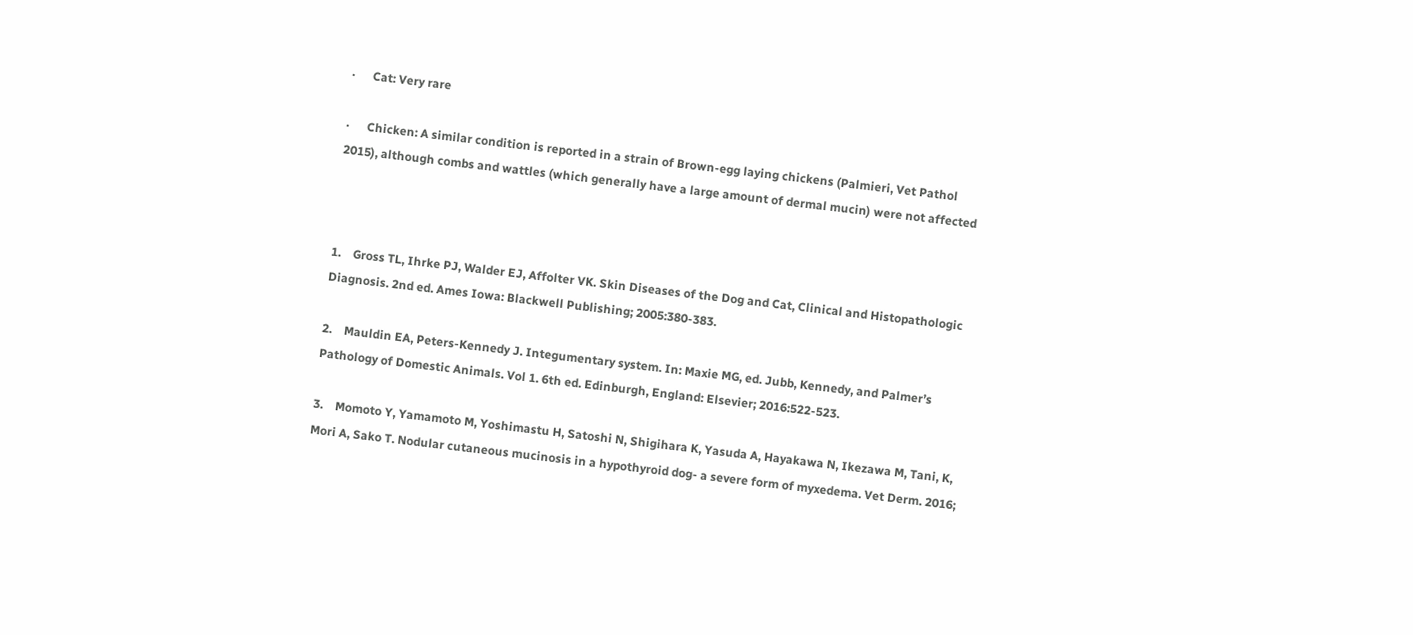·      Cat: Very rare

·      Chicken: A similar condition is reported in a strain of Brown-egg laying chickens (Palmieri, Vet Pathol 2015), although combs and wattles (which generally have a large amount of dermal mucin) were not affected



1.    Gross TL, Ihrke PJ, Walder EJ, Affolter VK. Skin Diseases of the Dog and Cat, Clinical and Histopathologic Diagnosis. 2nd ed. Ames Iowa: Blackwell Publishing; 2005:380-383.

2.    Mauldin EA, Peters-Kennedy J. Integumentary system. In: Maxie MG, ed. Jubb, Kennedy, and Palmer’s Pathology of Domestic Animals. Vol 1. 6th ed. Edinburgh, England: Elsevier; 2016:522-523.

3.    Momoto Y, Yamamoto M, Yoshimastu H, Satoshi N, Shigihara K, Yasuda A, Hayakawa N, Ikezawa M, Tani, K, Mori A, Sako T. Nodular cutaneous mucinosis in a hypothyroid dog- a severe form of myxedema. Vet Derm. 2016;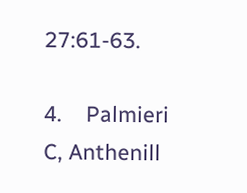27:61-63.

4.    Palmieri C, Anthenill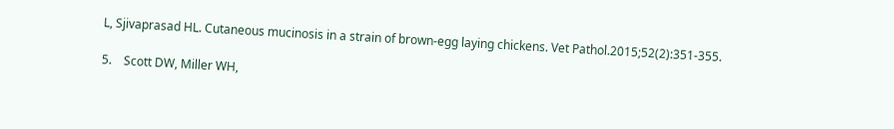L, Sjivaprasad HL. Cutaneous mucinosis in a strain of brown-egg laying chickens. Vet Pathol.2015;52(2):351-355.

5.    Scott DW, Miller WH,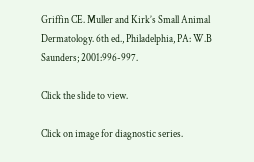Griffin CE. Muller and Kirk’s Small Animal Dermatology. 6th ed., Philadelphia, PA: W.B Saunders; 2001:996-997.

Click the slide to view.

Click on image for diagnostic series.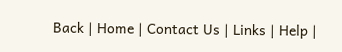Back | Home | Contact Us | Links | Help |